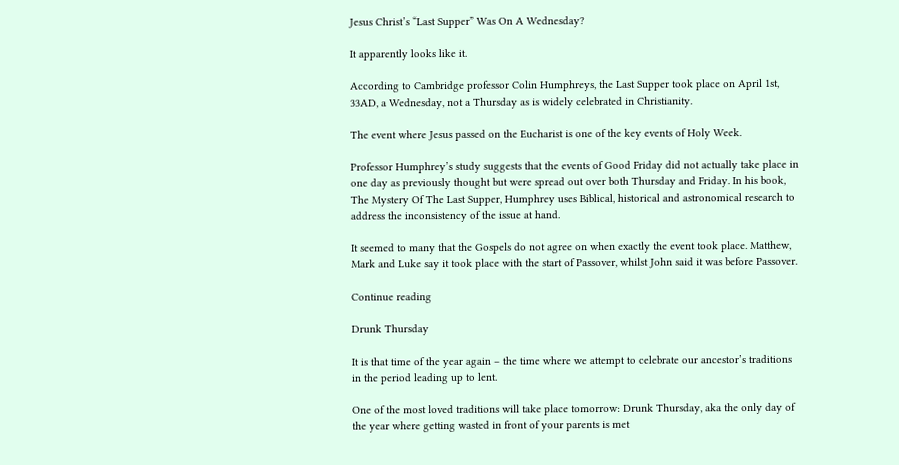Jesus Christ’s “Last Supper” Was On A Wednesday?

It apparently looks like it.

According to Cambridge professor Colin Humphreys, the Last Supper took place on April 1st, 33AD, a Wednesday, not a Thursday as is widely celebrated in Christianity.

The event where Jesus passed on the Eucharist is one of the key events of Holy Week.

Professor Humphrey’s study suggests that the events of Good Friday did not actually take place in one day as previously thought but were spread out over both Thursday and Friday. In his book, The Mystery Of The Last Supper, Humphrey uses Biblical, historical and astronomical research to address the inconsistency of the issue at hand.

It seemed to many that the Gospels do not agree on when exactly the event took place. Matthew, Mark and Luke say it took place with the start of Passover, whilst John said it was before Passover.

Continue reading

Drunk Thursday

It is that time of the year again – the time where we attempt to celebrate our ancestor’s traditions in the period leading up to lent.

One of the most loved traditions will take place tomorrow: Drunk Thursday, aka the only day of the year where getting wasted in front of your parents is met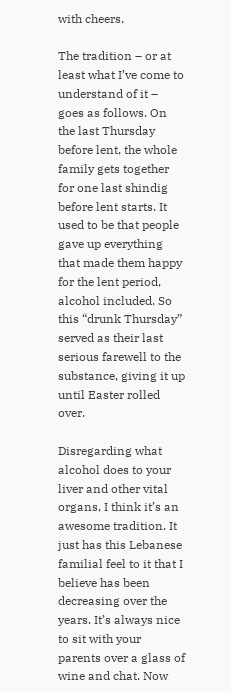with cheers.

The tradition – or at least what I’ve come to understand of it – goes as follows. On the last Thursday before lent, the whole family gets together for one last shindig before lent starts. It used to be that people gave up everything that made them happy for the lent period, alcohol included. So this “drunk Thursday” served as their last serious farewell to the substance, giving it up until Easter rolled over.

Disregarding what alcohol does to your liver and other vital organs, I think it’s an awesome tradition. It just has this Lebanese familial feel to it that I believe has been decreasing over the years. It’s always nice to sit with your parents over a glass of wine and chat. Now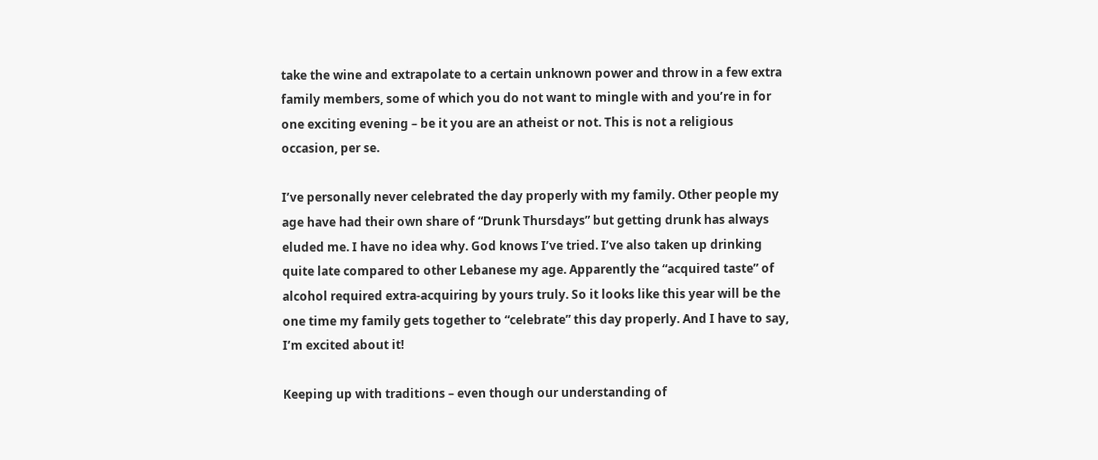take the wine and extrapolate to a certain unknown power and throw in a few extra family members, some of which you do not want to mingle with and you’re in for one exciting evening – be it you are an atheist or not. This is not a religious occasion, per se.

I’ve personally never celebrated the day properly with my family. Other people my age have had their own share of “Drunk Thursdays” but getting drunk has always eluded me. I have no idea why. God knows I’ve tried. I’ve also taken up drinking quite late compared to other Lebanese my age. Apparently the “acquired taste” of alcohol required extra-acquiring by yours truly. So it looks like this year will be the one time my family gets together to “celebrate” this day properly. And I have to say, I’m excited about it!

Keeping up with traditions – even though our understanding of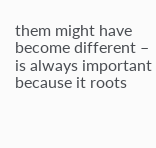them might have become different – is always important because it roots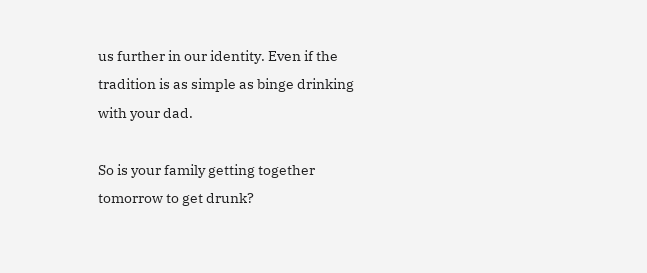us further in our identity. Even if the tradition is as simple as binge drinking with your dad.

So is your family getting together tomorrow to get drunk?